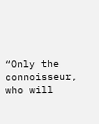“Only the connoisseur, who will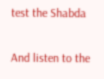test the Shabda

And listen to the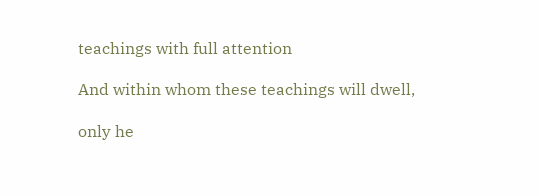teachings with full attention

And within whom these teachings will dwell,

only he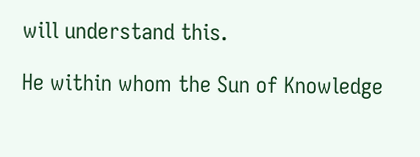will understand this.

He within whom the Sun of Knowledge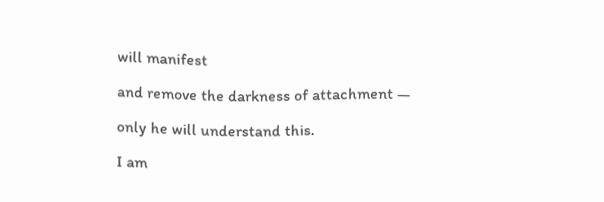will manifest

and remove the darkness of attachment —

only he will understand this.

I am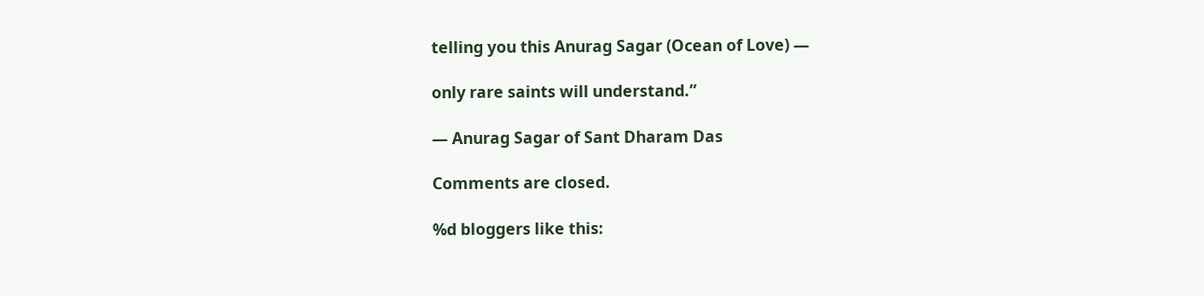telling you this Anurag Sagar (Ocean of Love) —

only rare saints will understand.”

— Anurag Sagar of Sant Dharam Das

Comments are closed.

%d bloggers like this: